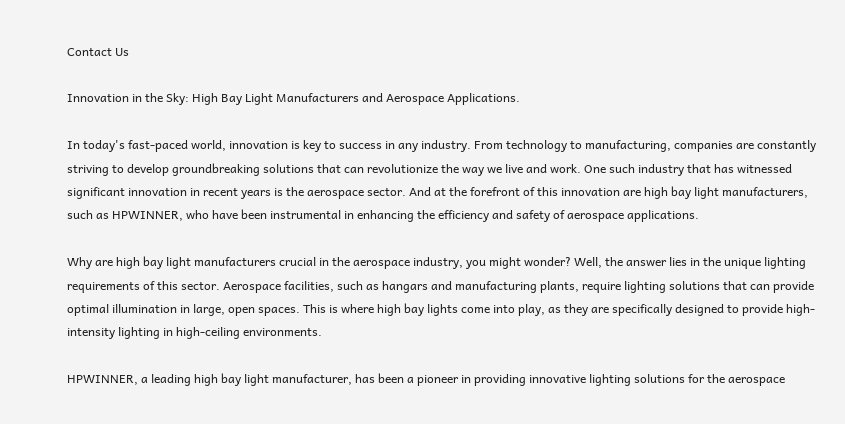Contact Us

Innovation in the Sky: High Bay Light Manufacturers and Aerospace Applications.

In today's fast-paced world, innovation is key to success in any industry. From technology to manufacturing, companies are constantly striving to develop groundbreaking solutions that can revolutionize the way we live and work. One such industry that has witnessed significant innovation in recent years is the aerospace sector. And at the forefront of this innovation are high bay light manufacturers, such as HPWINNER, who have been instrumental in enhancing the efficiency and safety of aerospace applications.

Why are high bay light manufacturers crucial in the aerospace industry, you might wonder? Well, the answer lies in the unique lighting requirements of this sector. Aerospace facilities, such as hangars and manufacturing plants, require lighting solutions that can provide optimal illumination in large, open spaces. This is where high bay lights come into play, as they are specifically designed to provide high-intensity lighting in high-ceiling environments.

HPWINNER, a leading high bay light manufacturer, has been a pioneer in providing innovative lighting solutions for the aerospace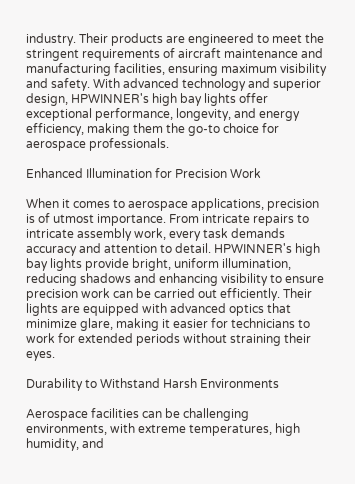industry. Their products are engineered to meet the stringent requirements of aircraft maintenance and manufacturing facilities, ensuring maximum visibility and safety. With advanced technology and superior design, HPWINNER's high bay lights offer exceptional performance, longevity, and energy efficiency, making them the go-to choice for aerospace professionals.

Enhanced Illumination for Precision Work

When it comes to aerospace applications, precision is of utmost importance. From intricate repairs to intricate assembly work, every task demands accuracy and attention to detail. HPWINNER's high bay lights provide bright, uniform illumination, reducing shadows and enhancing visibility to ensure precision work can be carried out efficiently. Their lights are equipped with advanced optics that minimize glare, making it easier for technicians to work for extended periods without straining their eyes.

Durability to Withstand Harsh Environments

Aerospace facilities can be challenging environments, with extreme temperatures, high humidity, and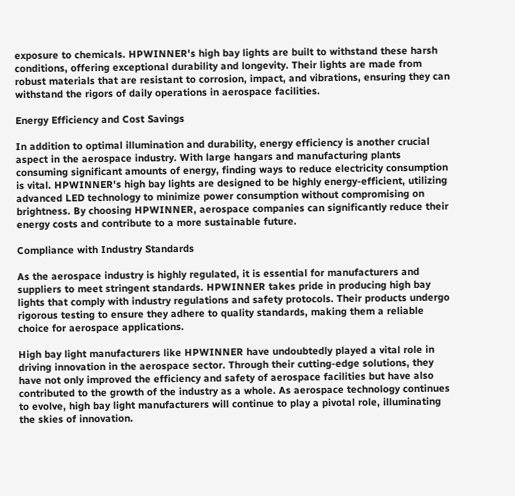exposure to chemicals. HPWINNER's high bay lights are built to withstand these harsh conditions, offering exceptional durability and longevity. Their lights are made from robust materials that are resistant to corrosion, impact, and vibrations, ensuring they can withstand the rigors of daily operations in aerospace facilities.

Energy Efficiency and Cost Savings

In addition to optimal illumination and durability, energy efficiency is another crucial aspect in the aerospace industry. With large hangars and manufacturing plants consuming significant amounts of energy, finding ways to reduce electricity consumption is vital. HPWINNER's high bay lights are designed to be highly energy-efficient, utilizing advanced LED technology to minimize power consumption without compromising on brightness. By choosing HPWINNER, aerospace companies can significantly reduce their energy costs and contribute to a more sustainable future.

Compliance with Industry Standards

As the aerospace industry is highly regulated, it is essential for manufacturers and suppliers to meet stringent standards. HPWINNER takes pride in producing high bay lights that comply with industry regulations and safety protocols. Their products undergo rigorous testing to ensure they adhere to quality standards, making them a reliable choice for aerospace applications.

High bay light manufacturers like HPWINNER have undoubtedly played a vital role in driving innovation in the aerospace sector. Through their cutting-edge solutions, they have not only improved the efficiency and safety of aerospace facilities but have also contributed to the growth of the industry as a whole. As aerospace technology continues to evolve, high bay light manufacturers will continue to play a pivotal role, illuminating the skies of innovation.